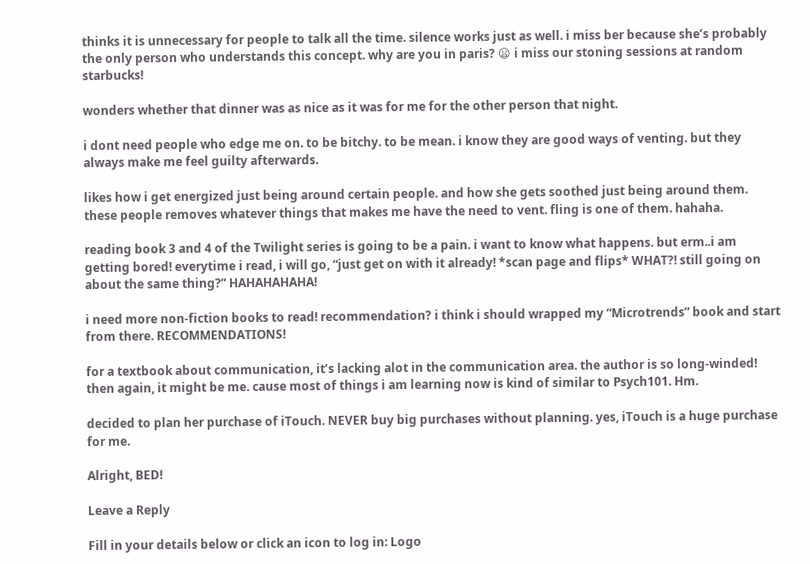thinks it is unnecessary for people to talk all the time. silence works just as well. i miss ber because she’s probably the only person who understands this concept. why are you in paris? 😦 i miss our stoning sessions at random starbucks!

wonders whether that dinner was as nice as it was for me for the other person that night.

i dont need people who edge me on. to be bitchy. to be mean. i know they are good ways of venting. but they always make me feel guilty afterwards.

likes how i get energized just being around certain people. and how she gets soothed just being around them. these people removes whatever things that makes me have the need to vent. fling is one of them. hahaha.

reading book 3 and 4 of the Twilight series is going to be a pain. i want to know what happens. but erm..i am getting bored! everytime i read, i will go, “just get on with it already! *scan page and flips* WHAT?! still going on about the same thing?” HAHAHAHAHA!

i need more non-fiction books to read! recommendation? i think i should wrapped my “Microtrends” book and start from there. RECOMMENDATIONS!

for a textbook about communication, it’s lacking alot in the communication area. the author is so long-winded! then again, it might be me. cause most of things i am learning now is kind of similar to Psych101. Hm.

decided to plan her purchase of iTouch. NEVER buy big purchases without planning. yes, iTouch is a huge purchase for me.

Alright, BED!

Leave a Reply

Fill in your details below or click an icon to log in: Logo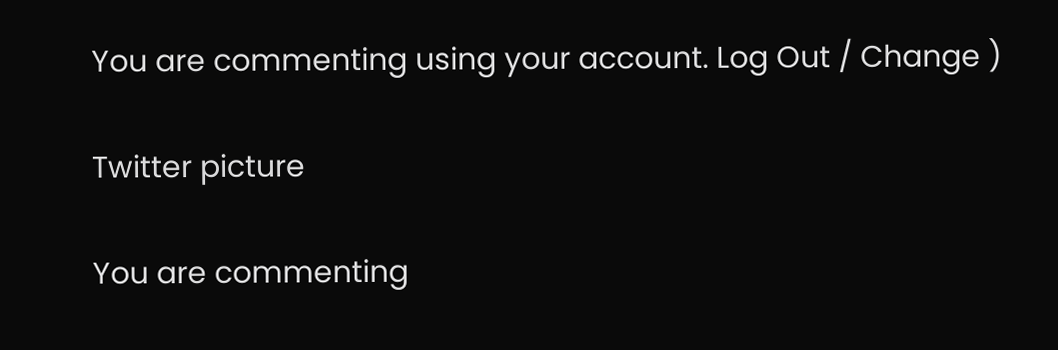You are commenting using your account. Log Out / Change )

Twitter picture

You are commenting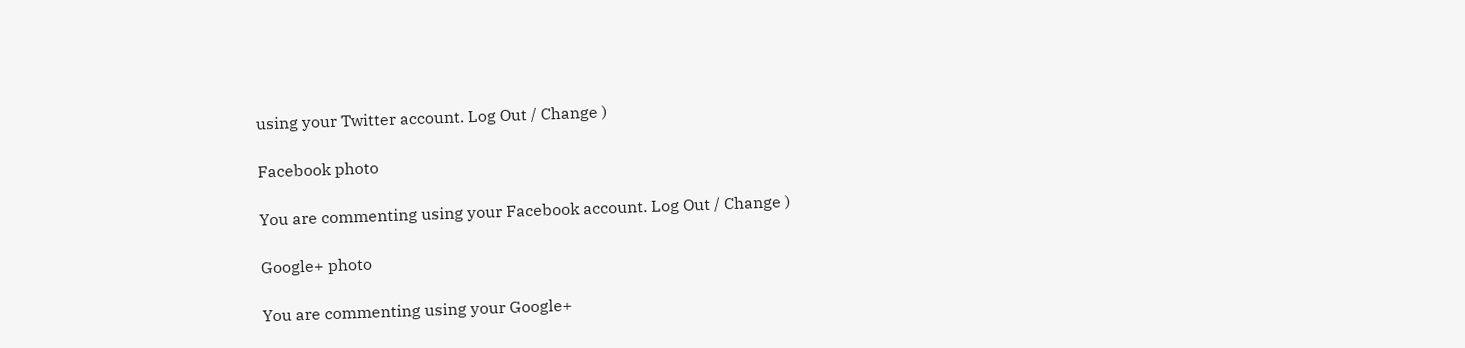using your Twitter account. Log Out / Change )

Facebook photo

You are commenting using your Facebook account. Log Out / Change )

Google+ photo

You are commenting using your Google+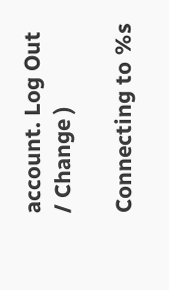account. Log Out / Change )

Connecting to %s